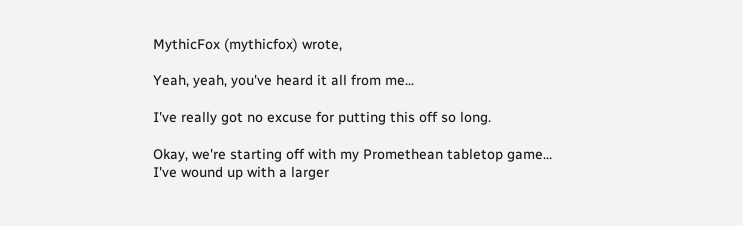MythicFox (mythicfox) wrote,

Yeah, yeah, you've heard it all from me...

I've really got no excuse for putting this off so long.

Okay, we're starting off with my Promethean tabletop game... I've wound up with a larger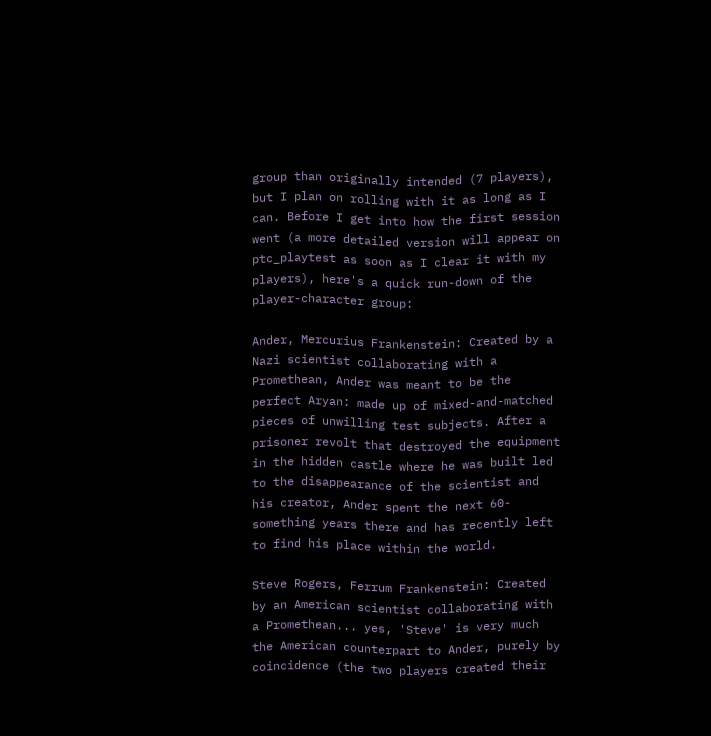group than originally intended (7 players), but I plan on rolling with it as long as I can. Before I get into how the first session went (a more detailed version will appear on ptc_playtest as soon as I clear it with my players), here's a quick run-down of the player-character group:

Ander, Mercurius Frankenstein: Created by a Nazi scientist collaborating with a Promethean, Ander was meant to be the perfect Aryan: made up of mixed-and-matched pieces of unwilling test subjects. After a prisoner revolt that destroyed the equipment in the hidden castle where he was built led to the disappearance of the scientist and his creator, Ander spent the next 60-something years there and has recently left to find his place within the world.

Steve Rogers, Ferrum Frankenstein: Created by an American scientist collaborating with a Promethean... yes, 'Steve' is very much the American counterpart to Ander, purely by coincidence (the two players created their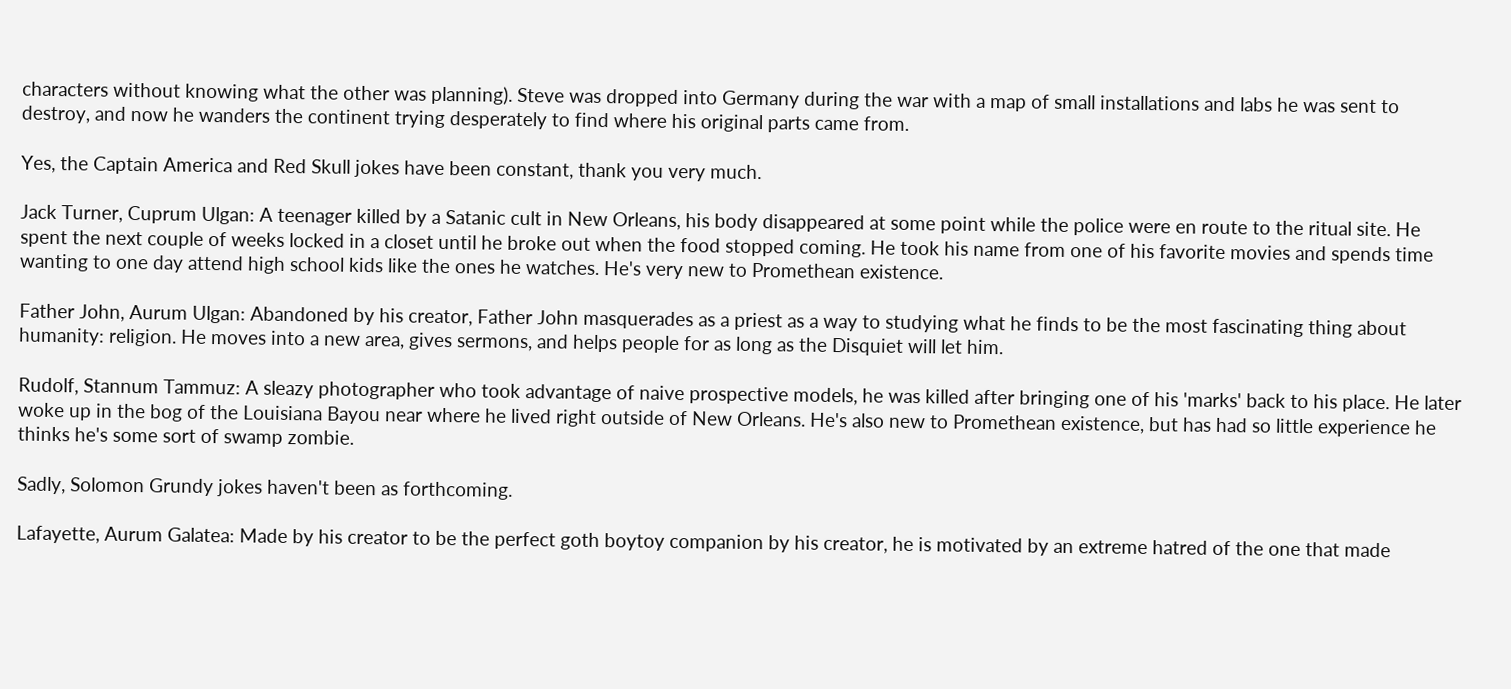characters without knowing what the other was planning). Steve was dropped into Germany during the war with a map of small installations and labs he was sent to destroy, and now he wanders the continent trying desperately to find where his original parts came from.

Yes, the Captain America and Red Skull jokes have been constant, thank you very much.

Jack Turner, Cuprum Ulgan: A teenager killed by a Satanic cult in New Orleans, his body disappeared at some point while the police were en route to the ritual site. He spent the next couple of weeks locked in a closet until he broke out when the food stopped coming. He took his name from one of his favorite movies and spends time wanting to one day attend high school kids like the ones he watches. He's very new to Promethean existence.

Father John, Aurum Ulgan: Abandoned by his creator, Father John masquerades as a priest as a way to studying what he finds to be the most fascinating thing about humanity: religion. He moves into a new area, gives sermons, and helps people for as long as the Disquiet will let him.

Rudolf, Stannum Tammuz: A sleazy photographer who took advantage of naive prospective models, he was killed after bringing one of his 'marks' back to his place. He later woke up in the bog of the Louisiana Bayou near where he lived right outside of New Orleans. He's also new to Promethean existence, but has had so little experience he thinks he's some sort of swamp zombie.

Sadly, Solomon Grundy jokes haven't been as forthcoming.

Lafayette, Aurum Galatea: Made by his creator to be the perfect goth boytoy companion by his creator, he is motivated by an extreme hatred of the one that made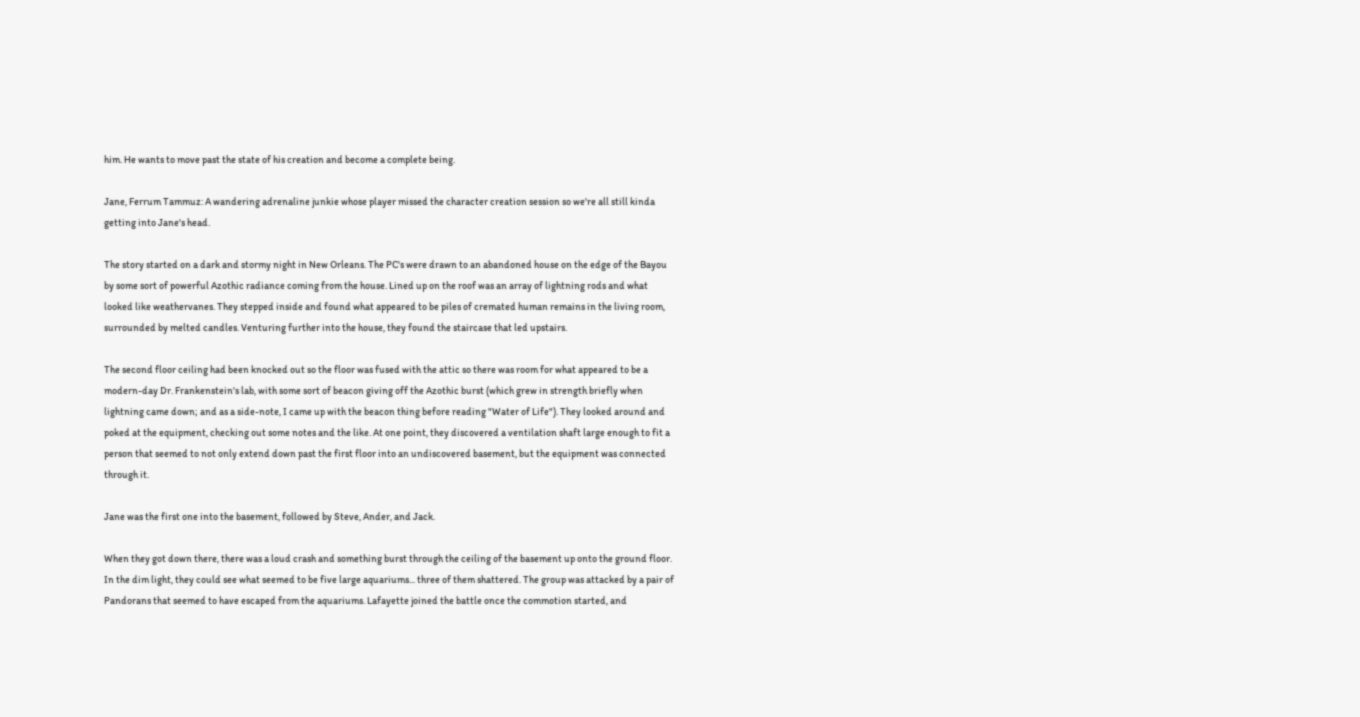him. He wants to move past the state of his creation and become a complete being.

Jane, Ferrum Tammuz: A wandering adrenaline junkie whose player missed the character creation session so we're all still kinda getting into Jane's head.

The story started on a dark and stormy night in New Orleans. The PC's were drawn to an abandoned house on the edge of the Bayou by some sort of powerful Azothic radiance coming from the house. Lined up on the roof was an array of lightning rods and what looked like weathervanes. They stepped inside and found what appeared to be piles of cremated human remains in the living room, surrounded by melted candles. Venturing further into the house, they found the staircase that led upstairs.

The second floor ceiling had been knocked out so the floor was fused with the attic so there was room for what appeared to be a modern-day Dr. Frankenstein's lab, with some sort of beacon giving off the Azothic burst (which grew in strength briefly when lightning came down; and as a side-note, I came up with the beacon thing before reading "Water of Life"). They looked around and poked at the equipment, checking out some notes and the like. At one point, they discovered a ventilation shaft large enough to fit a person that seemed to not only extend down past the first floor into an undiscovered basement, but the equipment was connected through it.

Jane was the first one into the basement, followed by Steve, Ander, and Jack.

When they got down there, there was a loud crash and something burst through the ceiling of the basement up onto the ground floor. In the dim light, they could see what seemed to be five large aquariums... three of them shattered. The group was attacked by a pair of Pandorans that seemed to have escaped from the aquariums. Lafayette joined the battle once the commotion started, and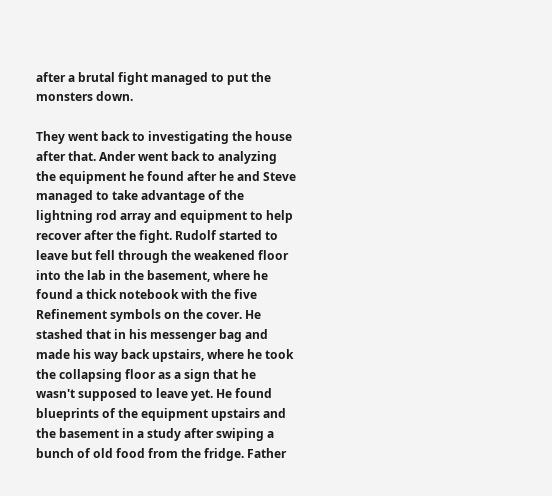after a brutal fight managed to put the monsters down.

They went back to investigating the house after that. Ander went back to analyzing the equipment he found after he and Steve managed to take advantage of the lightning rod array and equipment to help recover after the fight. Rudolf started to leave but fell through the weakened floor into the lab in the basement, where he found a thick notebook with the five Refinement symbols on the cover. He stashed that in his messenger bag and made his way back upstairs, where he took the collapsing floor as a sign that he wasn't supposed to leave yet. He found blueprints of the equipment upstairs and the basement in a study after swiping a bunch of old food from the fridge. Father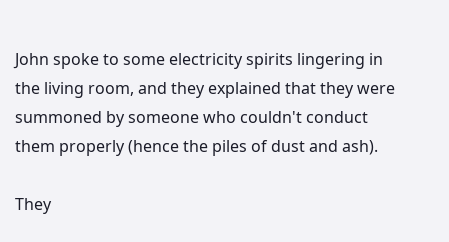John spoke to some electricity spirits lingering in the living room, and they explained that they were summoned by someone who couldn't conduct them properly (hence the piles of dust and ash).

They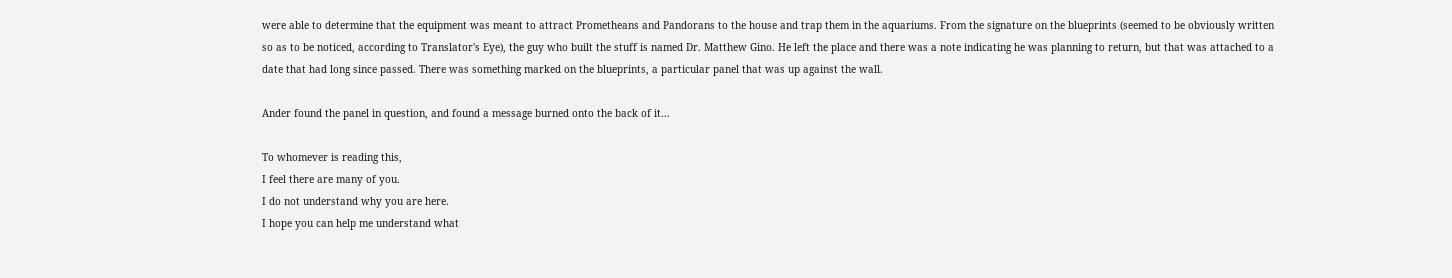were able to determine that the equipment was meant to attract Prometheans and Pandorans to the house and trap them in the aquariums. From the signature on the blueprints (seemed to be obviously written so as to be noticed, according to Translator's Eye), the guy who built the stuff is named Dr. Matthew Gino. He left the place and there was a note indicating he was planning to return, but that was attached to a date that had long since passed. There was something marked on the blueprints, a particular panel that was up against the wall.

Ander found the panel in question, and found a message burned onto the back of it...

To whomever is reading this,
I feel there are many of you.
I do not understand why you are here.
I hope you can help me understand what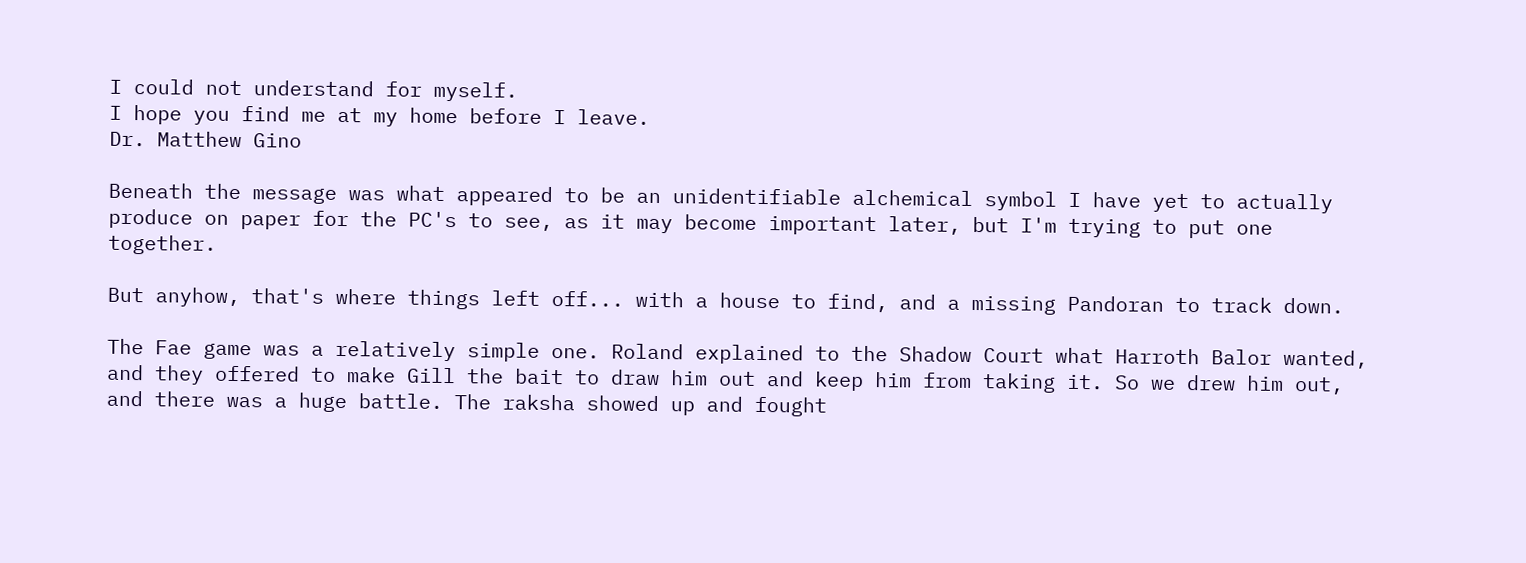I could not understand for myself.
I hope you find me at my home before I leave.
Dr. Matthew Gino

Beneath the message was what appeared to be an unidentifiable alchemical symbol I have yet to actually produce on paper for the PC's to see, as it may become important later, but I'm trying to put one together.

But anyhow, that's where things left off... with a house to find, and a missing Pandoran to track down.

The Fae game was a relatively simple one. Roland explained to the Shadow Court what Harroth Balor wanted, and they offered to make Gill the bait to draw him out and keep him from taking it. So we drew him out, and there was a huge battle. The raksha showed up and fought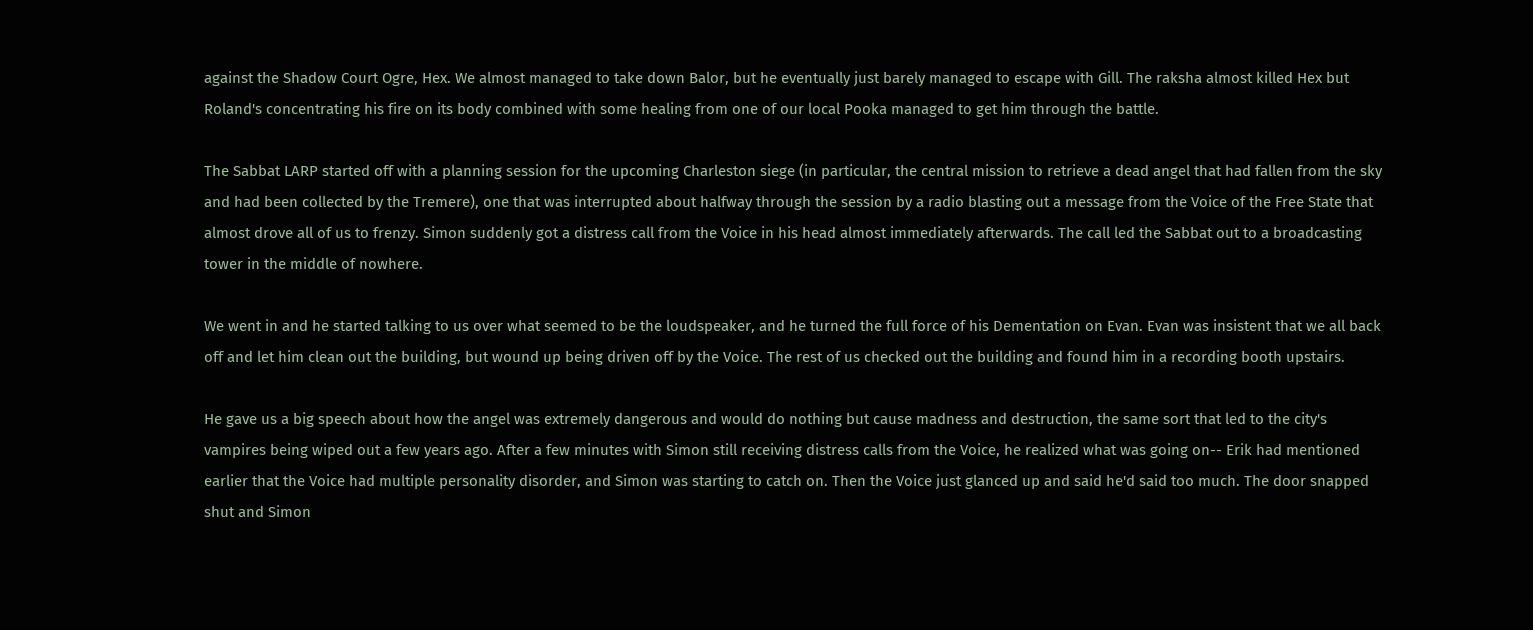against the Shadow Court Ogre, Hex. We almost managed to take down Balor, but he eventually just barely managed to escape with Gill. The raksha almost killed Hex but Roland's concentrating his fire on its body combined with some healing from one of our local Pooka managed to get him through the battle.

The Sabbat LARP started off with a planning session for the upcoming Charleston siege (in particular, the central mission to retrieve a dead angel that had fallen from the sky and had been collected by the Tremere), one that was interrupted about halfway through the session by a radio blasting out a message from the Voice of the Free State that almost drove all of us to frenzy. Simon suddenly got a distress call from the Voice in his head almost immediately afterwards. The call led the Sabbat out to a broadcasting tower in the middle of nowhere.

We went in and he started talking to us over what seemed to be the loudspeaker, and he turned the full force of his Dementation on Evan. Evan was insistent that we all back off and let him clean out the building, but wound up being driven off by the Voice. The rest of us checked out the building and found him in a recording booth upstairs.

He gave us a big speech about how the angel was extremely dangerous and would do nothing but cause madness and destruction, the same sort that led to the city's vampires being wiped out a few years ago. After a few minutes with Simon still receiving distress calls from the Voice, he realized what was going on-- Erik had mentioned earlier that the Voice had multiple personality disorder, and Simon was starting to catch on. Then the Voice just glanced up and said he'd said too much. The door snapped shut and Simon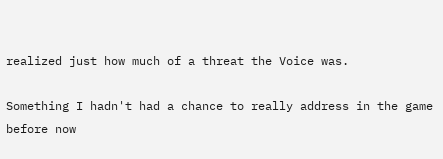realized just how much of a threat the Voice was.

Something I hadn't had a chance to really address in the game before now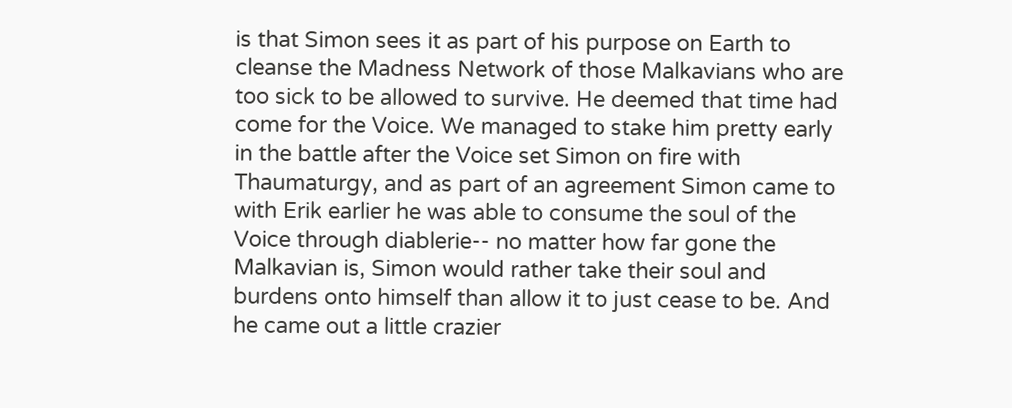is that Simon sees it as part of his purpose on Earth to cleanse the Madness Network of those Malkavians who are too sick to be allowed to survive. He deemed that time had come for the Voice. We managed to stake him pretty early in the battle after the Voice set Simon on fire with Thaumaturgy, and as part of an agreement Simon came to with Erik earlier he was able to consume the soul of the Voice through diablerie-- no matter how far gone the Malkavian is, Simon would rather take their soul and burdens onto himself than allow it to just cease to be. And he came out a little crazier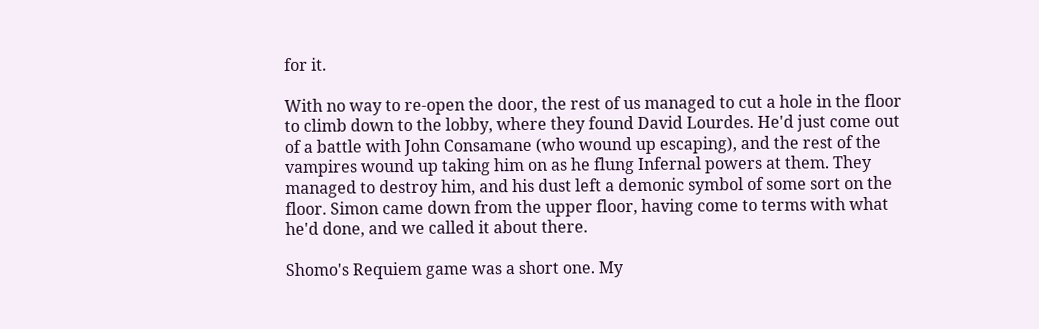for it.

With no way to re-open the door, the rest of us managed to cut a hole in the floor to climb down to the lobby, where they found David Lourdes. He'd just come out of a battle with John Consamane (who wound up escaping), and the rest of the vampires wound up taking him on as he flung Infernal powers at them. They managed to destroy him, and his dust left a demonic symbol of some sort on the floor. Simon came down from the upper floor, having come to terms with what he'd done, and we called it about there.

Shomo's Requiem game was a short one. My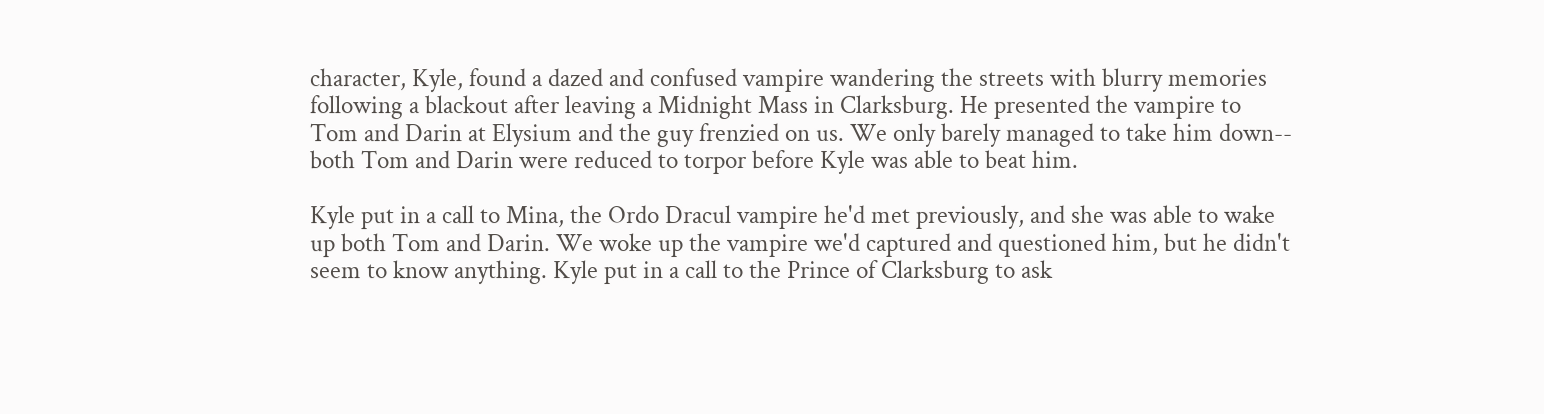character, Kyle, found a dazed and confused vampire wandering the streets with blurry memories following a blackout after leaving a Midnight Mass in Clarksburg. He presented the vampire to Tom and Darin at Elysium and the guy frenzied on us. We only barely managed to take him down-- both Tom and Darin were reduced to torpor before Kyle was able to beat him.

Kyle put in a call to Mina, the Ordo Dracul vampire he'd met previously, and she was able to wake up both Tom and Darin. We woke up the vampire we'd captured and questioned him, but he didn't seem to know anything. Kyle put in a call to the Prince of Clarksburg to ask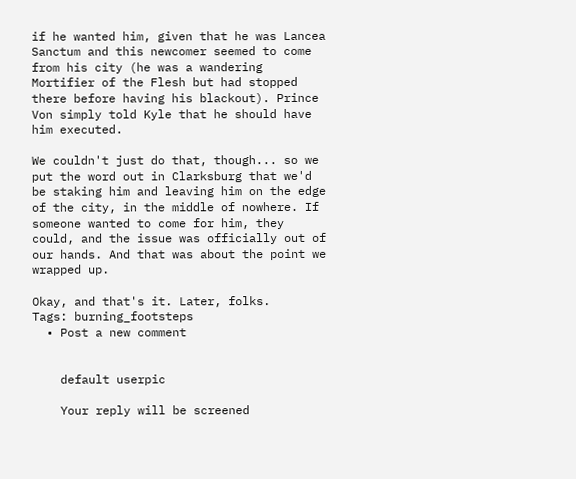if he wanted him, given that he was Lancea Sanctum and this newcomer seemed to come from his city (he was a wandering Mortifier of the Flesh but had stopped there before having his blackout). Prince Von simply told Kyle that he should have him executed.

We couldn't just do that, though... so we put the word out in Clarksburg that we'd be staking him and leaving him on the edge of the city, in the middle of nowhere. If someone wanted to come for him, they could, and the issue was officially out of our hands. And that was about the point we wrapped up.

Okay, and that's it. Later, folks.
Tags: burning_footsteps
  • Post a new comment


    default userpic

    Your reply will be screened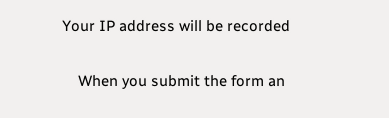Your IP address will be recorded

    When you submit the form an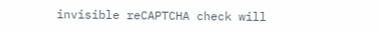invisible reCAPTCHA check will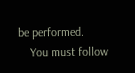be performed.
    You must follow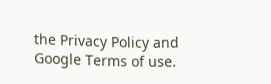the Privacy Policy and Google Terms of use.